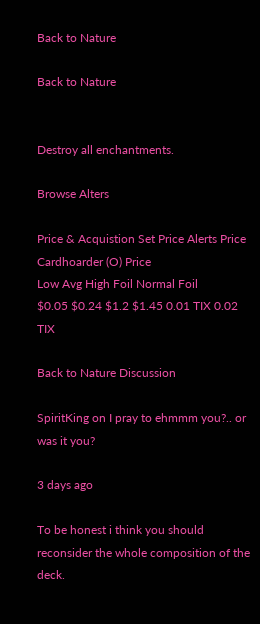Back to Nature

Back to Nature


Destroy all enchantments.

Browse Alters

Price & Acquistion Set Price Alerts Price Cardhoarder (O) Price
Low Avg High Foil Normal Foil
$0.05 $0.24 $1.2 $1.45 0.01 TIX 0.02 TIX

Back to Nature Discussion

SpiritKing on I pray to ehmmm you?.. or was it you?

3 days ago

To be honest i think you should reconsider the whole composition of the deck.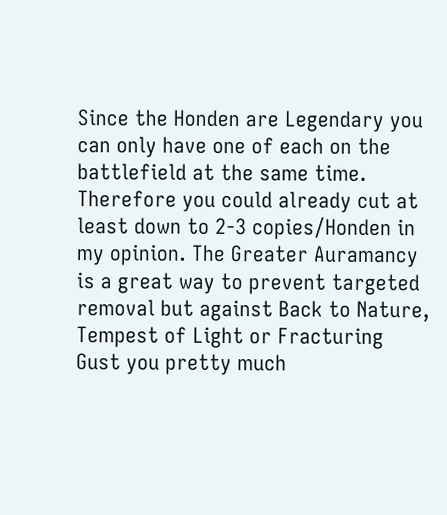Since the Honden are Legendary you can only have one of each on the battlefield at the same time. Therefore you could already cut at least down to 2-3 copies/Honden in my opinion. The Greater Auramancy is a great way to prevent targeted removal but against Back to Nature, Tempest of Light or Fracturing Gust you pretty much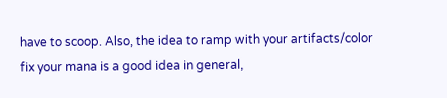have to scoop. Also, the idea to ramp with your artifacts/color fix your mana is a good idea in general,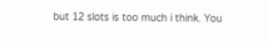but 12 slots is too much i think. You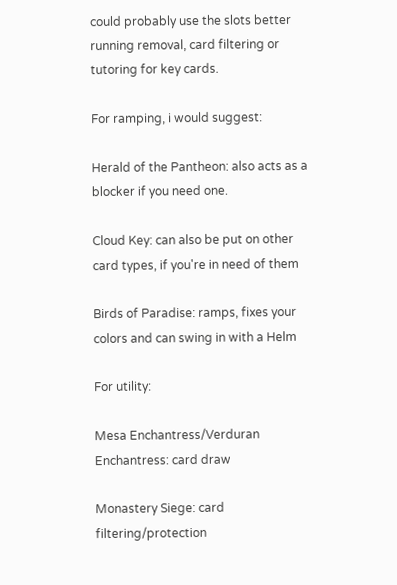could probably use the slots better running removal, card filtering or tutoring for key cards.

For ramping, i would suggest:

Herald of the Pantheon: also acts as a blocker if you need one.

Cloud Key: can also be put on other card types, if you're in need of them

Birds of Paradise: ramps, fixes your colors and can swing in with a Helm

For utility:

Mesa Enchantress/Verduran Enchantress: card draw

Monastery Siege: card filtering/protection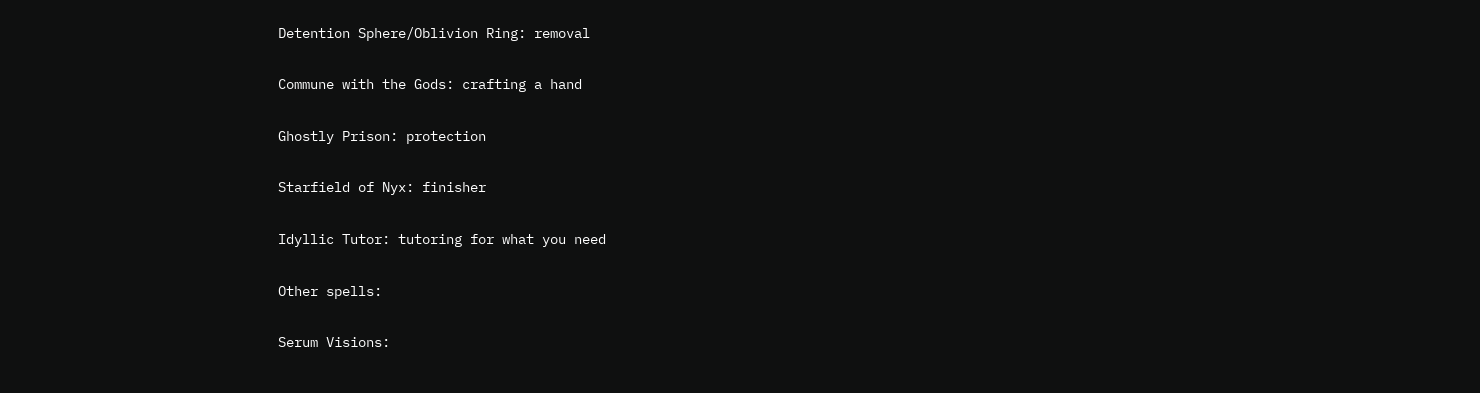Detention Sphere/Oblivion Ring: removal

Commune with the Gods: crafting a hand

Ghostly Prison: protection

Starfield of Nyx: finisher

Idyllic Tutor: tutoring for what you need

Other spells:

Serum Visions: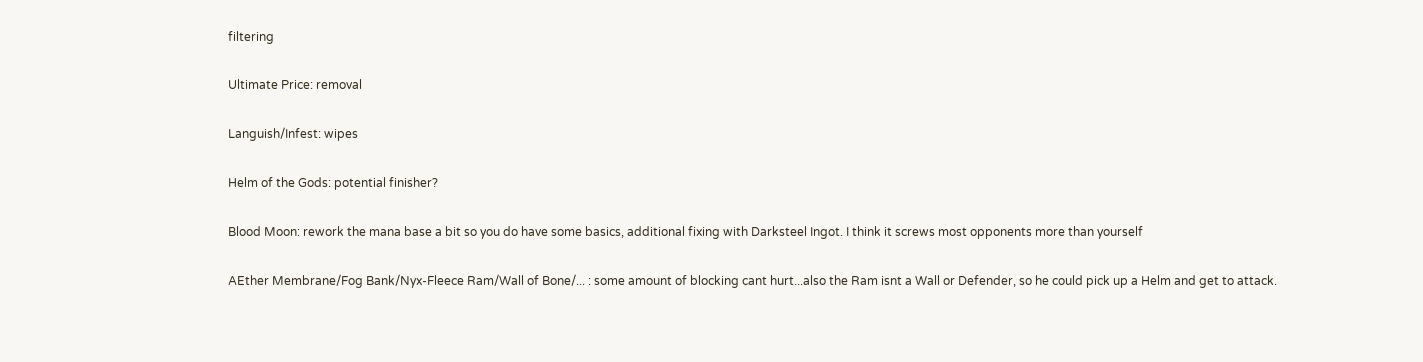filtering

Ultimate Price: removal

Languish/Infest: wipes

Helm of the Gods: potential finisher?

Blood Moon: rework the mana base a bit so you do have some basics, additional fixing with Darksteel Ingot. I think it screws most opponents more than yourself

AEther Membrane/Fog Bank/Nyx-Fleece Ram/Wall of Bone/... : some amount of blocking cant hurt...also the Ram isnt a Wall or Defender, so he could pick up a Helm and get to attack.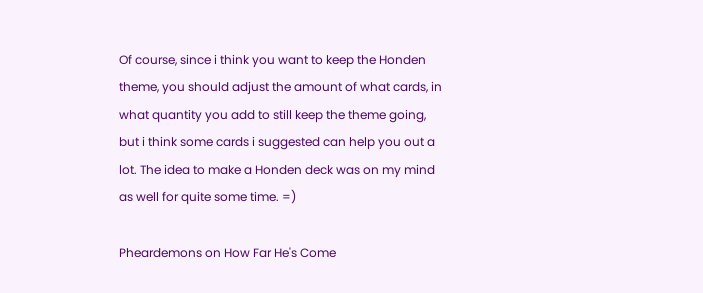Of course, since i think you want to keep the Honden theme, you should adjust the amount of what cards, in what quantity you add to still keep the theme going, but i think some cards i suggested can help you out a lot. The idea to make a Honden deck was on my mind as well for quite some time. =)

Pheardemons on How Far He's Come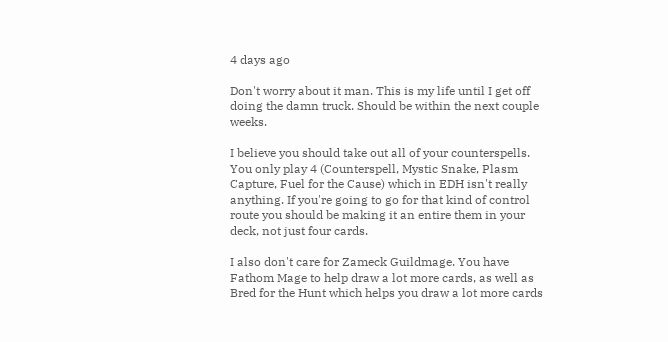4 days ago

Don't worry about it man. This is my life until I get off doing the damn truck. Should be within the next couple weeks.

I believe you should take out all of your counterspells. You only play 4 (Counterspell, Mystic Snake, Plasm Capture, Fuel for the Cause) which in EDH isn't really anything. If you're going to go for that kind of control route you should be making it an entire them in your deck, not just four cards.

I also don't care for Zameck Guildmage. You have Fathom Mage to help draw a lot more cards, as well as Bred for the Hunt which helps you draw a lot more cards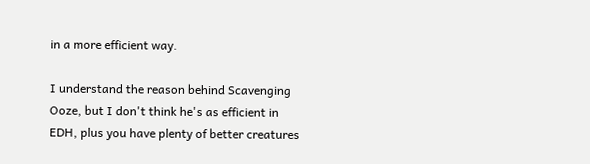in a more efficient way.

I understand the reason behind Scavenging Ooze, but I don't think he's as efficient in EDH, plus you have plenty of better creatures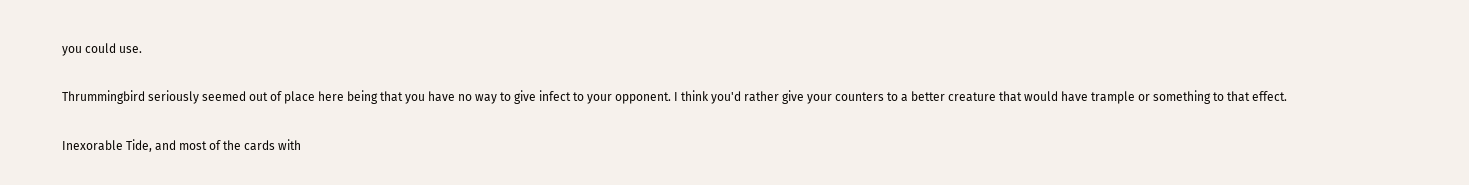you could use.

Thrummingbird seriously seemed out of place here being that you have no way to give infect to your opponent. I think you'd rather give your counters to a better creature that would have trample or something to that effect.

Inexorable Tide, and most of the cards with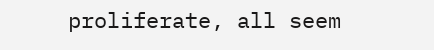proliferate, all seem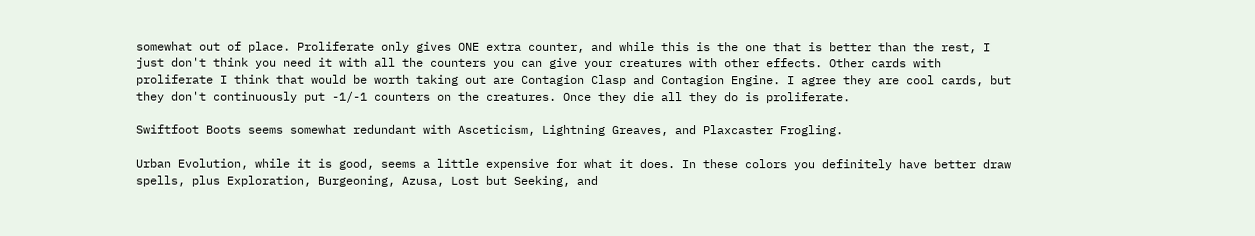somewhat out of place. Proliferate only gives ONE extra counter, and while this is the one that is better than the rest, I just don't think you need it with all the counters you can give your creatures with other effects. Other cards with proliferate I think that would be worth taking out are Contagion Clasp and Contagion Engine. I agree they are cool cards, but they don't continuously put -1/-1 counters on the creatures. Once they die all they do is proliferate.

Swiftfoot Boots seems somewhat redundant with Asceticism, Lightning Greaves, and Plaxcaster Frogling.

Urban Evolution, while it is good, seems a little expensive for what it does. In these colors you definitely have better draw spells, plus Exploration, Burgeoning, Azusa, Lost but Seeking, and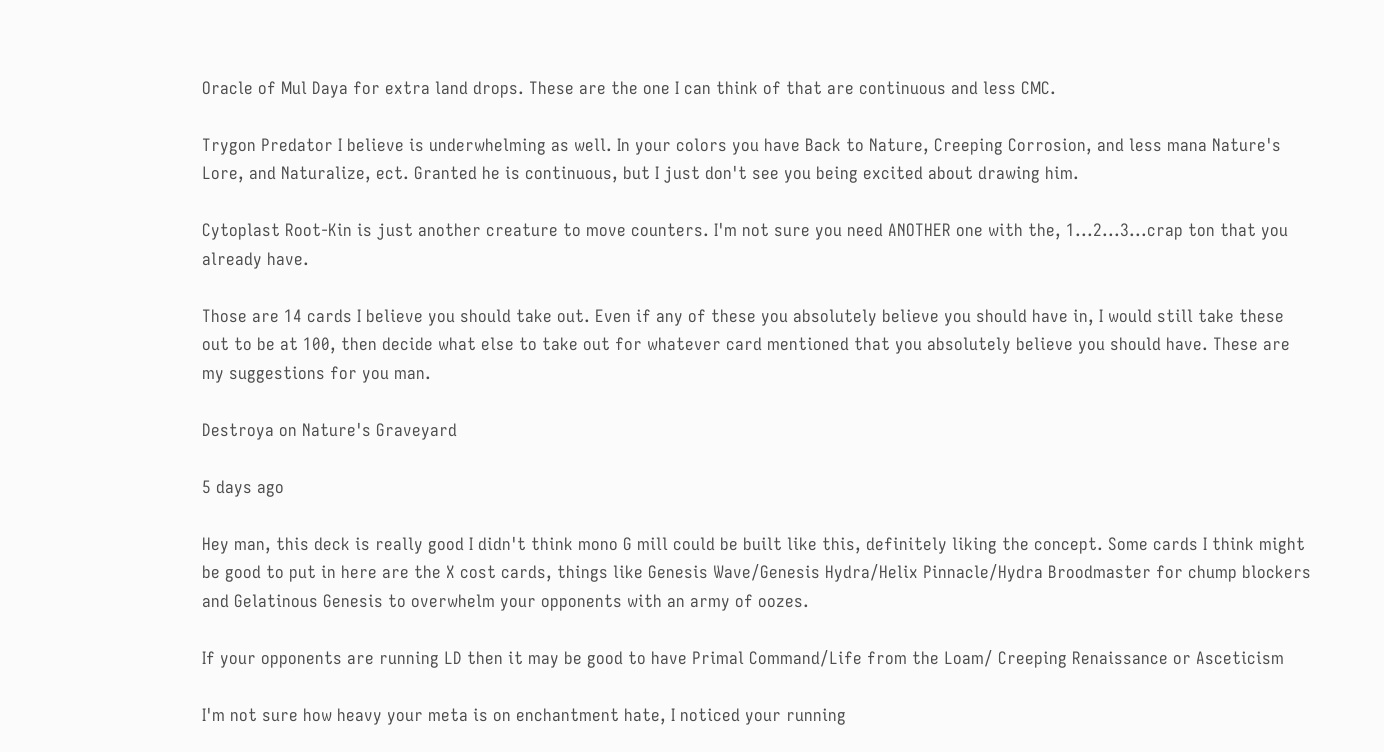Oracle of Mul Daya for extra land drops. These are the one I can think of that are continuous and less CMC.

Trygon Predator I believe is underwhelming as well. In your colors you have Back to Nature, Creeping Corrosion, and less mana Nature's Lore, and Naturalize, ect. Granted he is continuous, but I just don't see you being excited about drawing him.

Cytoplast Root-Kin is just another creature to move counters. I'm not sure you need ANOTHER one with the, 1...2...3...crap ton that you already have.

Those are 14 cards I believe you should take out. Even if any of these you absolutely believe you should have in, I would still take these out to be at 100, then decide what else to take out for whatever card mentioned that you absolutely believe you should have. These are my suggestions for you man.

Destroya on Nature's Graveyard

5 days ago

Hey man, this deck is really good I didn't think mono G mill could be built like this, definitely liking the concept. Some cards I think might be good to put in here are the X cost cards, things like Genesis Wave/Genesis Hydra/Helix Pinnacle/Hydra Broodmaster for chump blockers and Gelatinous Genesis to overwhelm your opponents with an army of oozes.

If your opponents are running LD then it may be good to have Primal Command/Life from the Loam/ Creeping Renaissance or Asceticism

I'm not sure how heavy your meta is on enchantment hate, I noticed your running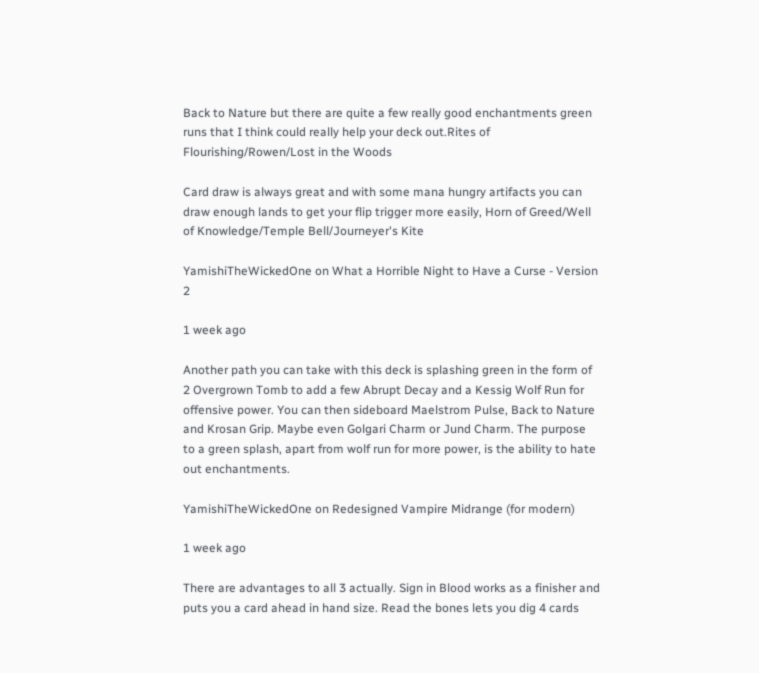Back to Nature but there are quite a few really good enchantments green runs that I think could really help your deck out.Rites of Flourishing/Rowen/Lost in the Woods

Card draw is always great and with some mana hungry artifacts you can draw enough lands to get your flip trigger more easily, Horn of Greed/Well of Knowledge/Temple Bell/Journeyer's Kite

YamishiTheWickedOne on What a Horrible Night to Have a Curse - Version 2

1 week ago

Another path you can take with this deck is splashing green in the form of 2 Overgrown Tomb to add a few Abrupt Decay and a Kessig Wolf Run for offensive power. You can then sideboard Maelstrom Pulse, Back to Nature and Krosan Grip. Maybe even Golgari Charm or Jund Charm. The purpose to a green splash, apart from wolf run for more power, is the ability to hate out enchantments.

YamishiTheWickedOne on Redesigned Vampire Midrange (for modern)

1 week ago

There are advantages to all 3 actually. Sign in Blood works as a finisher and puts you a card ahead in hand size. Read the bones lets you dig 4 cards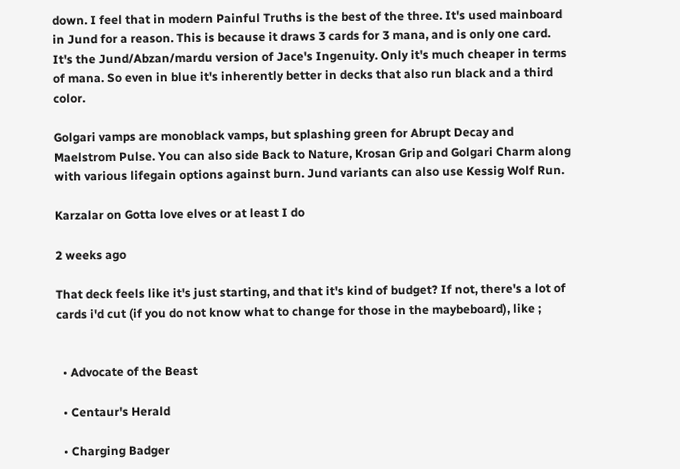down. I feel that in modern Painful Truths is the best of the three. It's used mainboard in Jund for a reason. This is because it draws 3 cards for 3 mana, and is only one card. It's the Jund/Abzan/mardu version of Jace's Ingenuity. Only it's much cheaper in terms of mana. So even in blue it's inherently better in decks that also run black and a third color.

Golgari vamps are monoblack vamps, but splashing green for Abrupt Decay and Maelstrom Pulse. You can also side Back to Nature, Krosan Grip and Golgari Charm along with various lifegain options against burn. Jund variants can also use Kessig Wolf Run.

Karzalar on Gotta love elves or at least I do

2 weeks ago

That deck feels like it's just starting, and that it's kind of budget? If not, there's a lot of cards i'd cut (if you do not know what to change for those in the maybeboard), like ;


  • Advocate of the Beast

  • Centaur's Herald

  • Charging Badger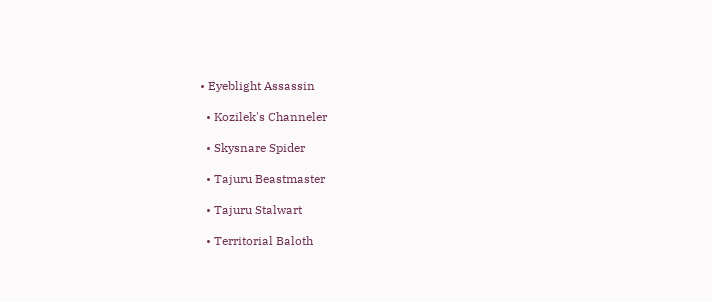• Eyeblight Assassin

  • Kozilek's Channeler

  • Skysnare Spider

  • Tajuru Beastmaster

  • Tajuru Stalwart

  • Territorial Baloth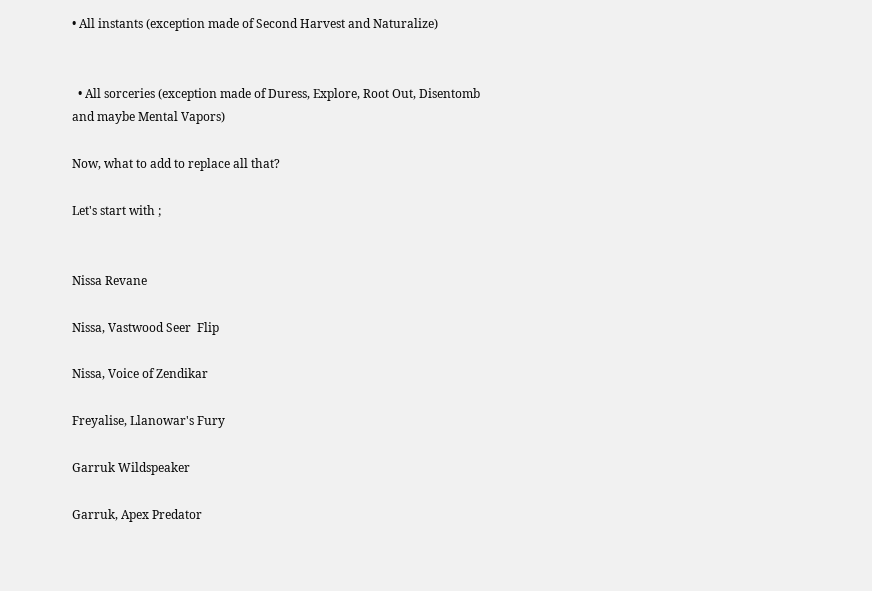• All instants (exception made of Second Harvest and Naturalize)


  • All sorceries (exception made of Duress, Explore, Root Out, Disentomb and maybe Mental Vapors)

Now, what to add to replace all that?

Let's start with ;


Nissa Revane

Nissa, Vastwood Seer  Flip

Nissa, Voice of Zendikar

Freyalise, Llanowar's Fury

Garruk Wildspeaker

Garruk, Apex Predator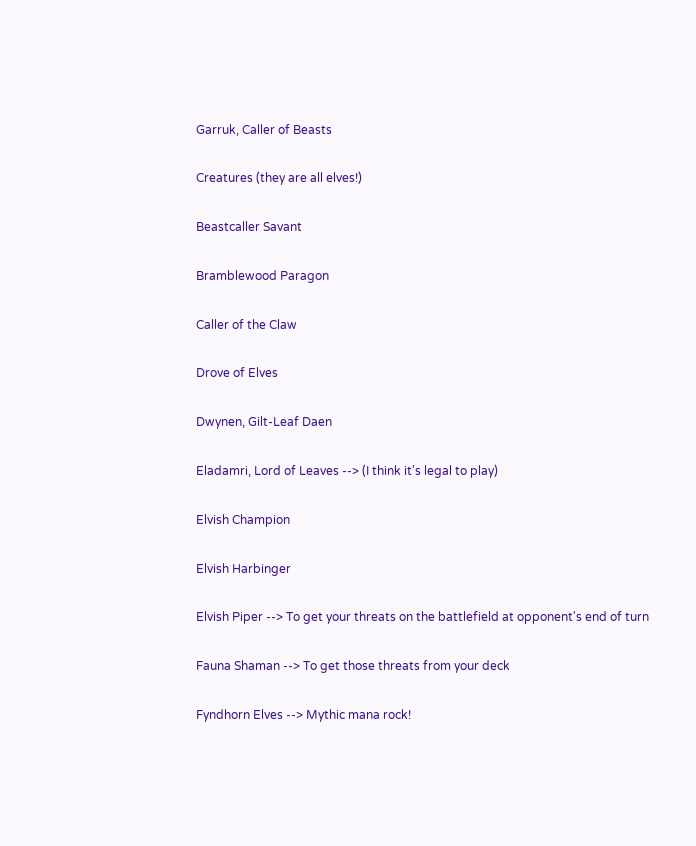Garruk, Caller of Beasts

Creatures (they are all elves!)

Beastcaller Savant

Bramblewood Paragon

Caller of the Claw

Drove of Elves

Dwynen, Gilt-Leaf Daen

Eladamri, Lord of Leaves --> (I think it's legal to play)

Elvish Champion

Elvish Harbinger

Elvish Piper --> To get your threats on the battlefield at opponent's end of turn

Fauna Shaman --> To get those threats from your deck

Fyndhorn Elves --> Mythic mana rock!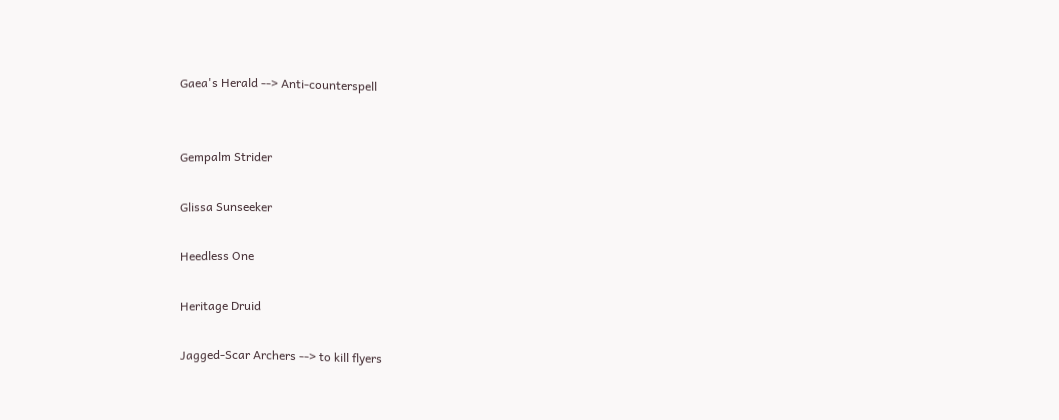Gaea's Herald --> Anti-counterspell


Gempalm Strider

Glissa Sunseeker

Heedless One

Heritage Druid

Jagged-Scar Archers --> to kill flyers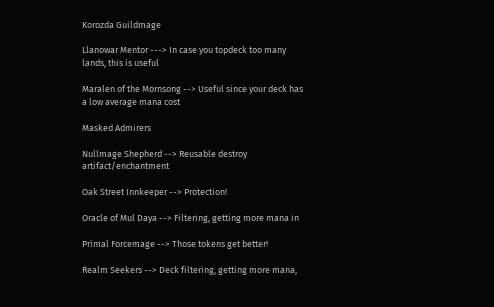Korozda Guildmage

Llanowar Mentor ---> In case you topdeck too many lands, this is useful

Maralen of the Mornsong --> Useful since your deck has a low average mana cost

Masked Admirers

Nullmage Shepherd --> Reusable destroy artifact/enchantment

Oak Street Innkeeper --> Protection!

Oracle of Mul Daya --> Filtering, getting more mana in

Primal Forcemage --> Those tokens get better!

Realm Seekers --> Deck filtering, getting more mana,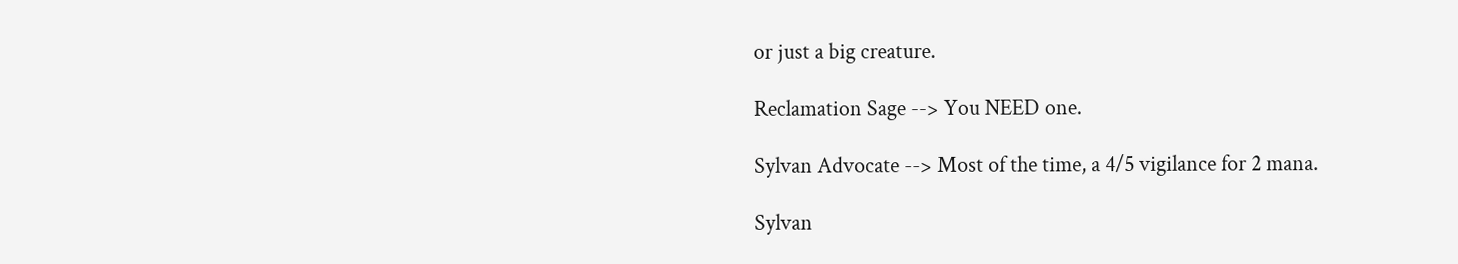or just a big creature.

Reclamation Sage --> You NEED one.

Sylvan Advocate --> Most of the time, a 4/5 vigilance for 2 mana.

Sylvan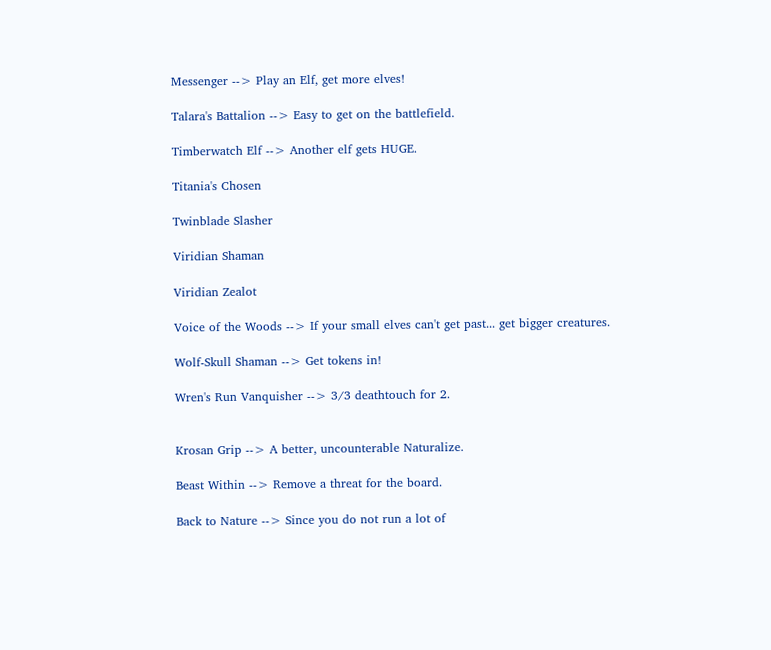Messenger --> Play an Elf, get more elves!

Talara's Battalion --> Easy to get on the battlefield.

Timberwatch Elf --> Another elf gets HUGE.

Titania's Chosen

Twinblade Slasher

Viridian Shaman

Viridian Zealot

Voice of the Woods --> If your small elves can't get past... get bigger creatures.

Wolf-Skull Shaman --> Get tokens in!

Wren's Run Vanquisher --> 3/3 deathtouch for 2.


Krosan Grip --> A better, uncounterable Naturalize.

Beast Within --> Remove a threat for the board.

Back to Nature --> Since you do not run a lot of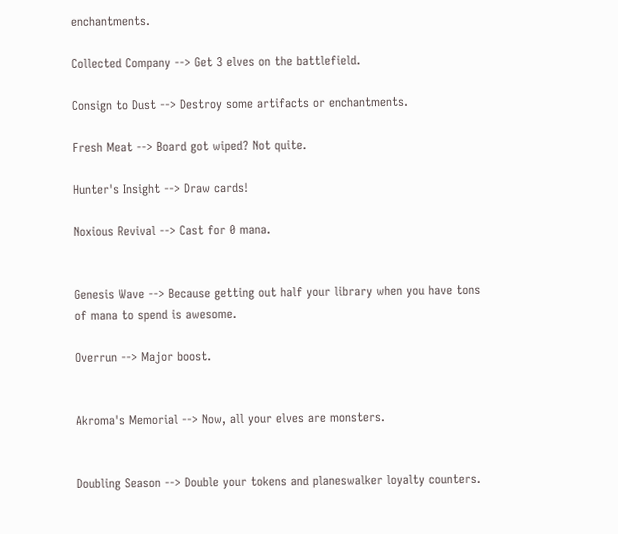enchantments.

Collected Company --> Get 3 elves on the battlefield.

Consign to Dust --> Destroy some artifacts or enchantments.

Fresh Meat --> Board got wiped? Not quite.

Hunter's Insight --> Draw cards!

Noxious Revival --> Cast for 0 mana.


Genesis Wave --> Because getting out half your library when you have tons of mana to spend is awesome.

Overrun --> Major boost.


Akroma's Memorial --> Now, all your elves are monsters.


Doubling Season --> Double your tokens and planeswalker loyalty counters.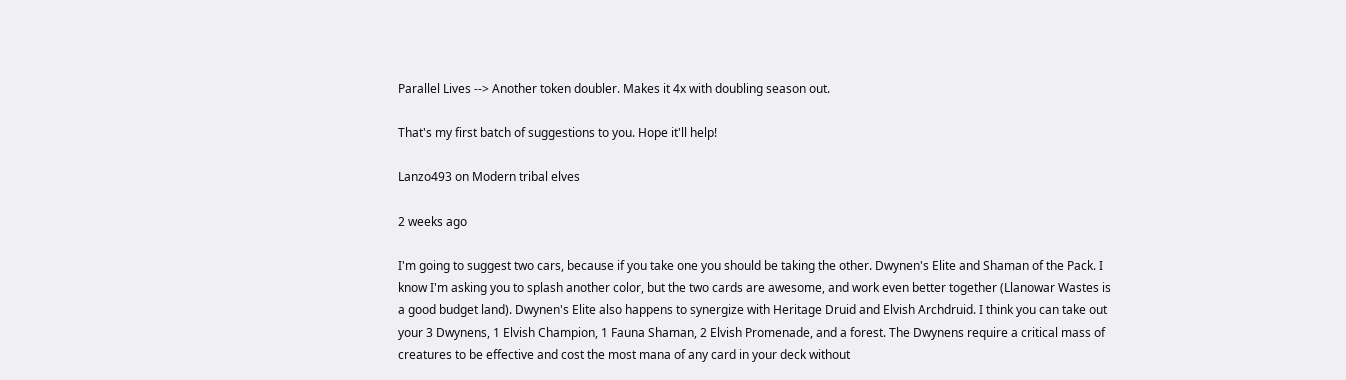Parallel Lives --> Another token doubler. Makes it 4x with doubling season out.

That's my first batch of suggestions to you. Hope it'll help!

Lanzo493 on Modern tribal elves

2 weeks ago

I'm going to suggest two cars, because if you take one you should be taking the other. Dwynen's Elite and Shaman of the Pack. I know I'm asking you to splash another color, but the two cards are awesome, and work even better together (Llanowar Wastes is a good budget land). Dwynen's Elite also happens to synergize with Heritage Druid and Elvish Archdruid. I think you can take out your 3 Dwynens, 1 Elvish Champion, 1 Fauna Shaman, 2 Elvish Promenade, and a forest. The Dwynens require a critical mass of creatures to be effective and cost the most mana of any card in your deck without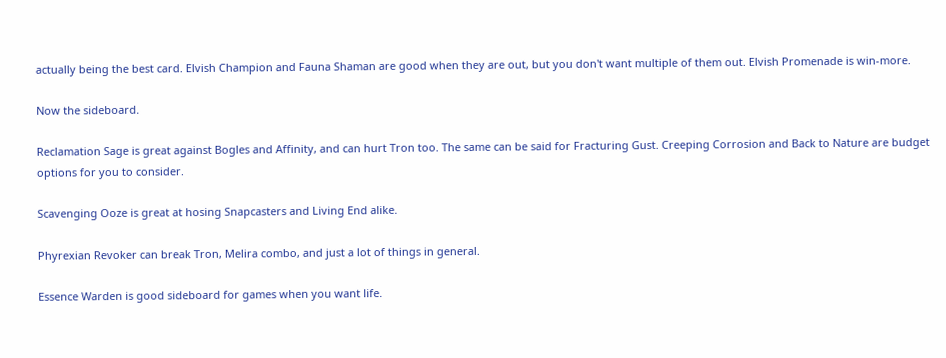actually being the best card. Elvish Champion and Fauna Shaman are good when they are out, but you don't want multiple of them out. Elvish Promenade is win-more.

Now the sideboard.

Reclamation Sage is great against Bogles and Affinity, and can hurt Tron too. The same can be said for Fracturing Gust. Creeping Corrosion and Back to Nature are budget options for you to consider.

Scavenging Ooze is great at hosing Snapcasters and Living End alike.

Phyrexian Revoker can break Tron, Melira combo, and just a lot of things in general.

Essence Warden is good sideboard for games when you want life.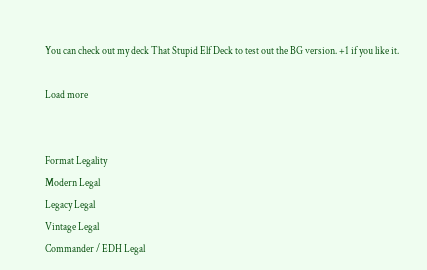You can check out my deck That Stupid Elf Deck to test out the BG version. +1 if you like it.

Load more


Format Legality
Modern Legal
Legacy Legal
Vintage Legal
Commander / EDH Legal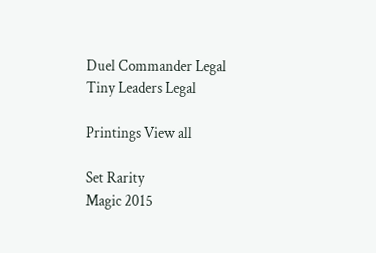Duel Commander Legal
Tiny Leaders Legal

Printings View all

Set Rarity
Magic 2015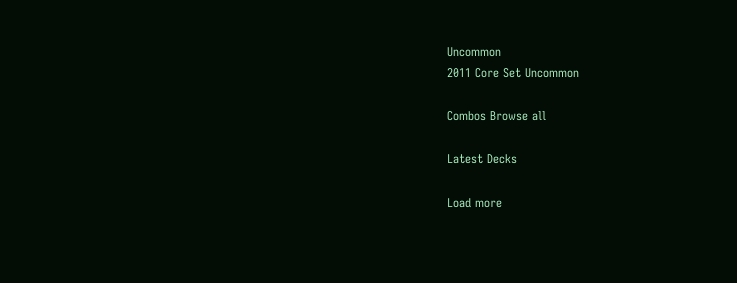Uncommon
2011 Core Set Uncommon

Combos Browse all

Latest Decks

Load more